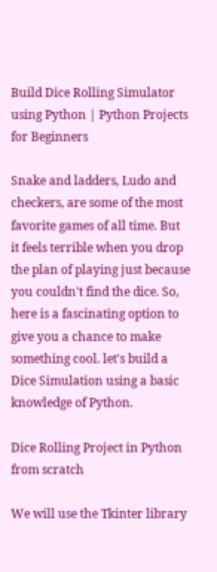Build Dice Rolling Simulator using Python | Python Projects for Beginners

Snake and ladders, Ludo and checkers, are some of the most favorite games of all time. But it feels terrible when you drop the plan of playing just because you couldn't find the dice. So, here is a fascinating option to give you a chance to make something cool. let's build a Dice Simulation using a basic knowledge of Python.

Dice Rolling Project in Python from scratch

We will use the Tkinter library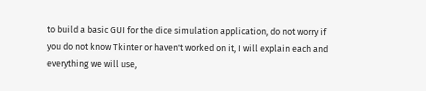to build a basic GUI for the dice simulation application, do not worry if you do not know Tkinter or haven't worked on it, I will explain each and everything we will use,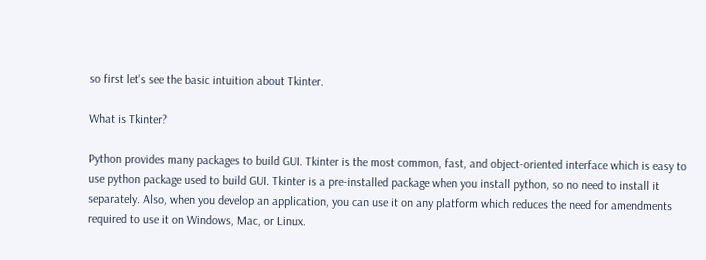so first let's see the basic intuition about Tkinter.

What is Tkinter?

Python provides many packages to build GUI. Tkinter is the most common, fast, and object-oriented interface which is easy to use python package used to build GUI. Tkinter is a pre-installed package when you install python, so no need to install it separately. Also, when you develop an application, you can use it on any platform which reduces the need for amendments required to use it on Windows, Mac, or Linux.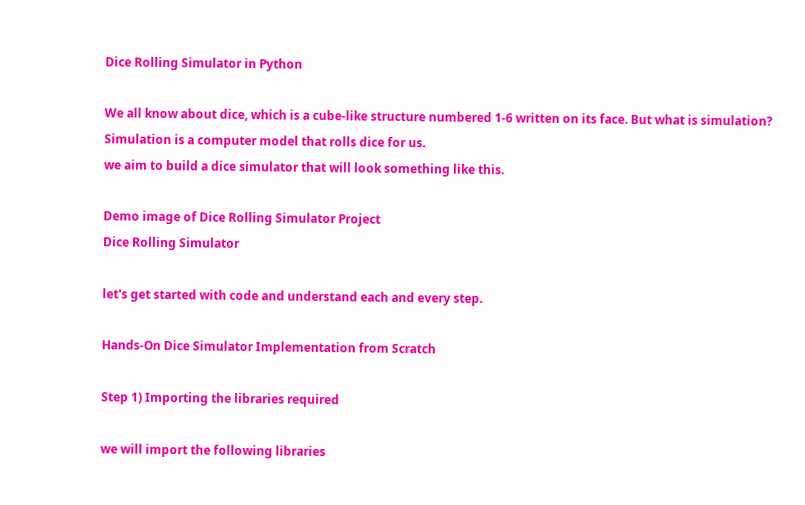Dice Rolling Simulator in Python

We all know about dice, which is a cube-like structure numbered 1-6 written on its face. But what is simulation? Simulation is a computer model that rolls dice for us.
we aim to build a dice simulator that will look something like this.

Demo image of Dice Rolling Simulator Project
Dice Rolling Simulator

let's get started with code and understand each and every step.

Hands-On Dice Simulator Implementation from Scratch

Step 1) Importing the libraries required

we will import the following libraries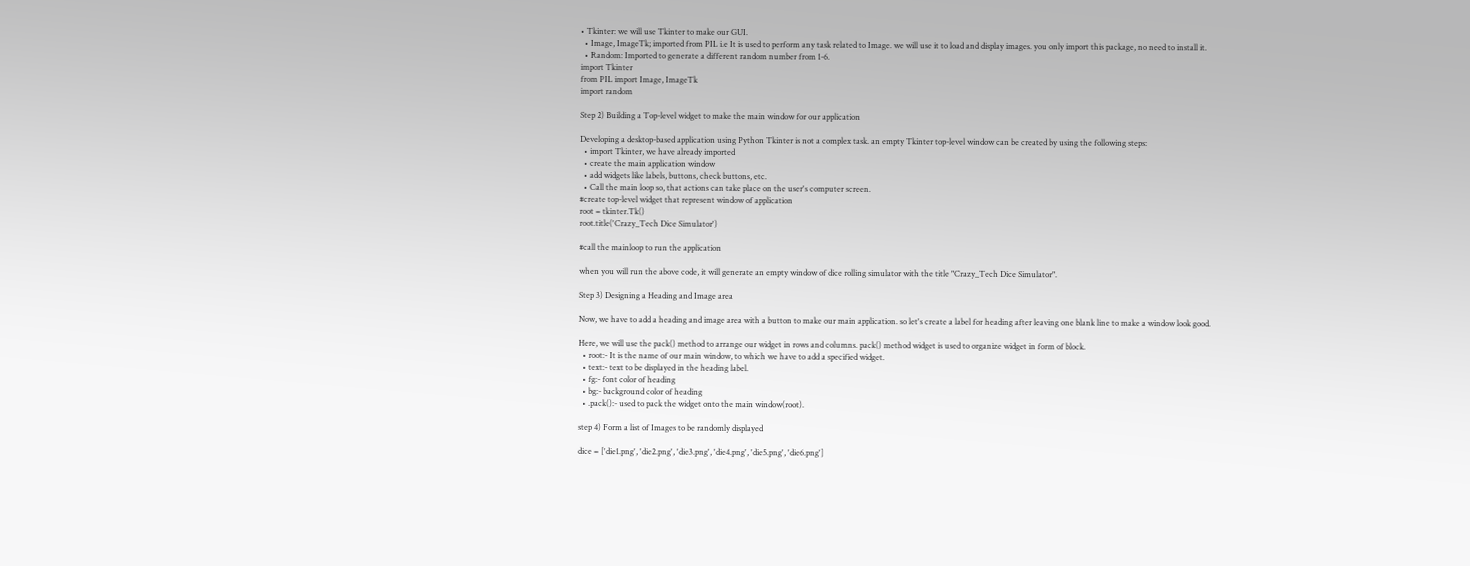• Tkinter: we will use Tkinter to make our GUI.
  • Image, ImageTk; imported from PIL i.e It is used to perform any task related to Image. we will use it to load and display images. you only import this package, no need to install it.
  • Random: Imported to generate a different random number from 1-6.
import Tkinter
from PIL import Image, ImageTk
import random

Step 2) Building a Top-level widget to make the main window for our application

Developing a desktop-based application using Python Tkinter is not a complex task. an empty Tkinter top-level window can be created by using the following steps:
  • import Tkinter, we have already imported
  • create the main application window
  • add widgets like labels, buttons, check buttons, etc.
  • Call the main loop so, that actions can take place on the user's computer screen.
#create top-level widget that represent window of application
root = tkinter.Tk()
root.title('Crazy_Tech Dice Simulator')

#call the mainloop to run the application

when you will run the above code, it will generate an empty window of dice rolling simulator with the title "Crazy_Tech Dice Simulator".

Step 3) Designing a Heading and Image area

Now, we have to add a heading and image area with a button to make our main application. so let's create a label for heading after leaving one blank line to make a window look good.

Here, we will use the pack() method to arrange our widget in rows and columns. pack() method widget is used to organize widget in form of block.
  • root:- It is the name of our main window, to which we have to add a specified widget.
  • text:- text to be displayed in the heading label.
  • fg:- font color of heading
  • bg:- background color of heading
  • .pack():- used to pack the widget onto the main window(root).

step 4) Form a list of Images to be randomly displayed

dice = ['die1.png', 'die2.png', 'die3.png', 'die4.png', 'die5.png', 'die6.png']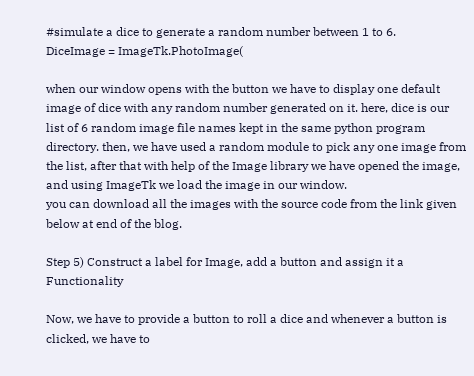#simulate a dice to generate a random number between 1 to 6.
DiceImage = ImageTk.PhotoImage(

when our window opens with the button we have to display one default image of dice with any random number generated on it. here, dice is our list of 6 random image file names kept in the same python program directory. then, we have used a random module to pick any one image from the list, after that with help of the Image library we have opened the image, and using ImageTk we load the image in our window.
you can download all the images with the source code from the link given below at end of the blog.

Step 5) Construct a label for Image, add a button and assign it a Functionality

Now, we have to provide a button to roll a dice and whenever a button is clicked, we have to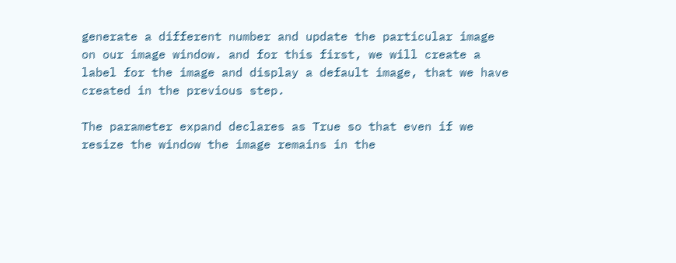generate a different number and update the particular image on our image window. and for this first, we will create a label for the image and display a default image, that we have created in the previous step.

The parameter expand declares as True so that even if we resize the window the image remains in the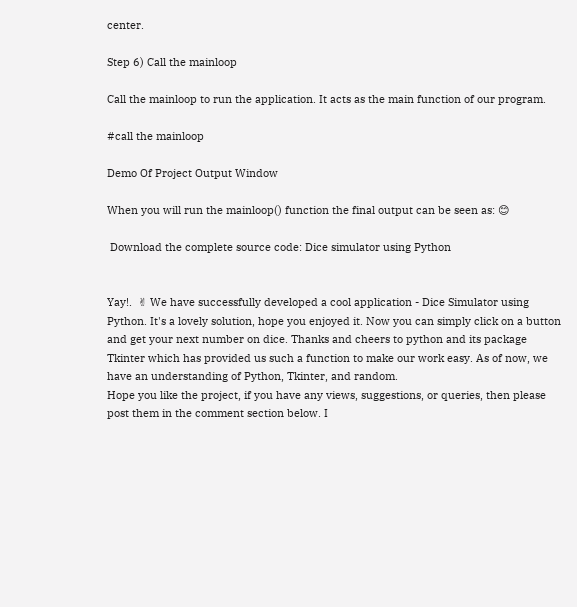center.

Step 6) Call the mainloop

Call the mainloop to run the application. It acts as the main function of our program.

#call the mainloop

Demo Of Project Output Window

When you will run the mainloop() function the final output can be seen as: 😊

 Download the complete source code: Dice simulator using Python


Yay!.  ✌ We have successfully developed a cool application - Dice Simulator using Python. It's a lovely solution, hope you enjoyed it. Now you can simply click on a button and get your next number on dice. Thanks and cheers to python and its package Tkinter which has provided us such a function to make our work easy. As of now, we have an understanding of Python, Tkinter, and random.
Hope you like the project, if you have any views, suggestions, or queries, then please post them in the comment section below. I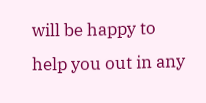will be happy to help you out in any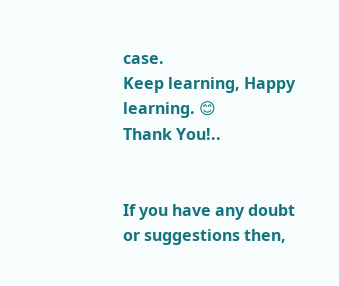case.
Keep learning, Happy learning. 😊
Thank You!..


If you have any doubt or suggestions then,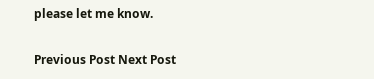please let me know.

Previous Post Next Post